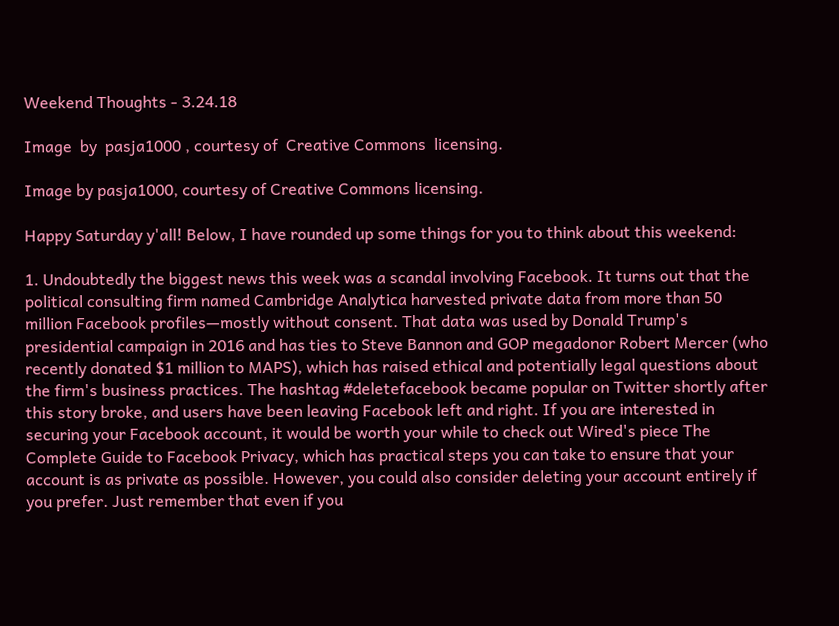Weekend Thoughts - 3.24.18

Image  by  pasja1000 , courtesy of  Creative Commons  licensing.

Image by pasja1000, courtesy of Creative Commons licensing.

Happy Saturday y'all! Below, I have rounded up some things for you to think about this weekend:

1. Undoubtedly the biggest news this week was a scandal involving Facebook. It turns out that the political consulting firm named Cambridge Analytica harvested private data from more than 50 million Facebook profiles—mostly without consent. That data was used by Donald Trump's presidential campaign in 2016 and has ties to Steve Bannon and GOP megadonor Robert Mercer (who recently donated $1 million to MAPS), which has raised ethical and potentially legal questions about the firm's business practices. The hashtag #deletefacebook became popular on Twitter shortly after this story broke, and users have been leaving Facebook left and right. If you are interested in securing your Facebook account, it would be worth your while to check out Wired's piece The Complete Guide to Facebook Privacy, which has practical steps you can take to ensure that your account is as private as possible. However, you could also consider deleting your account entirely if you prefer. Just remember that even if you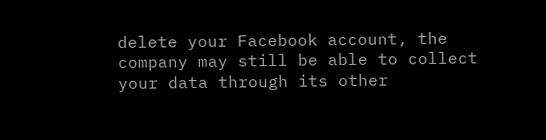delete your Facebook account, the company may still be able to collect your data through its other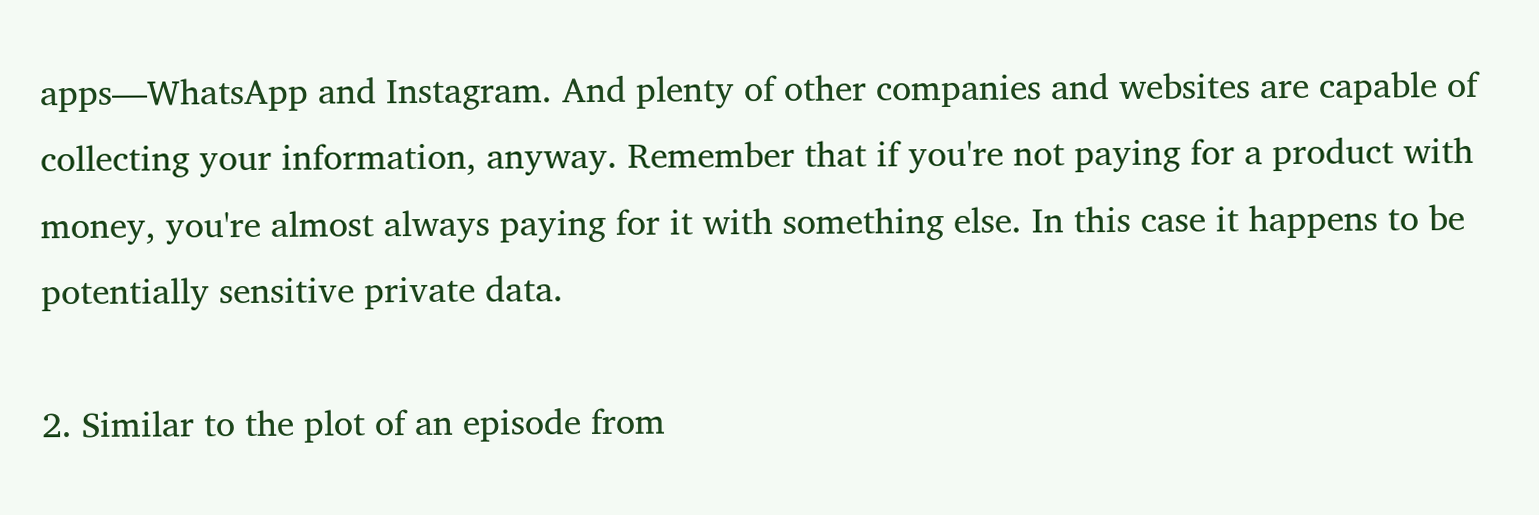apps—WhatsApp and Instagram. And plenty of other companies and websites are capable of collecting your information, anyway. Remember that if you're not paying for a product with money, you're almost always paying for it with something else. In this case it happens to be potentially sensitive private data.

2. Similar to the plot of an episode from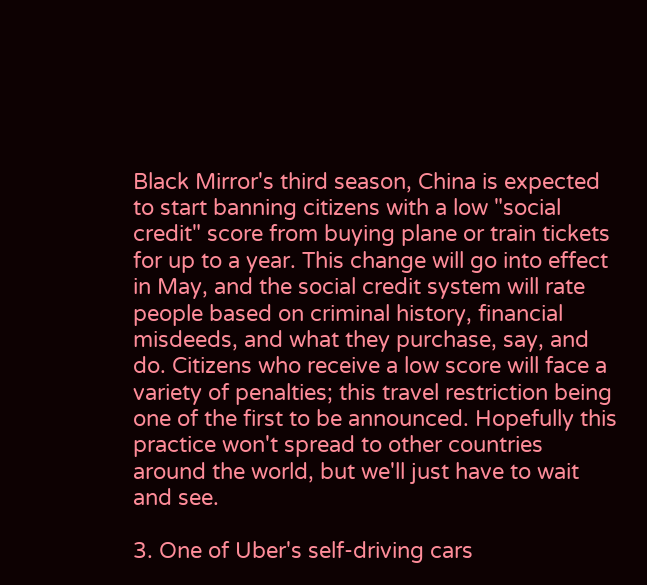Black Mirror's third season, China is expected to start banning citizens with a low "social credit" score from buying plane or train tickets for up to a year. This change will go into effect in May, and the social credit system will rate people based on criminal history, financial misdeeds, and what they purchase, say, and do. Citizens who receive a low score will face a variety of penalties; this travel restriction being one of the first to be announced. Hopefully this practice won't spread to other countries around the world, but we'll just have to wait and see.

3. One of Uber's self-driving cars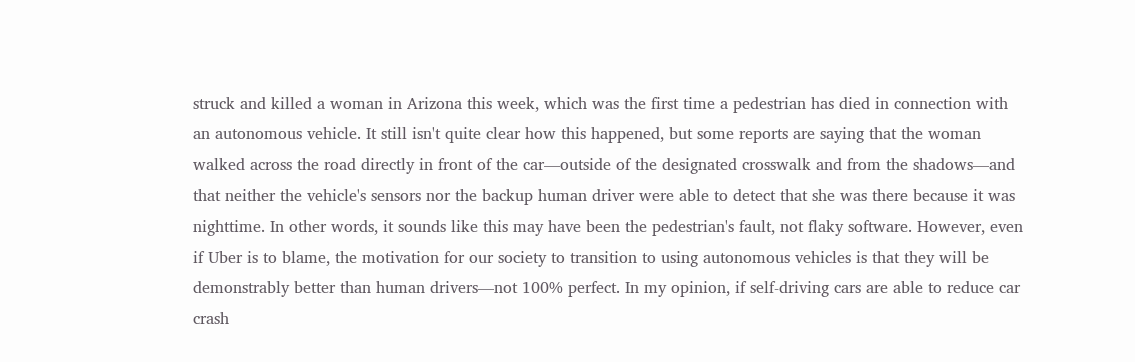struck and killed a woman in Arizona this week, which was the first time a pedestrian has died in connection with an autonomous vehicle. It still isn't quite clear how this happened, but some reports are saying that the woman walked across the road directly in front of the car—outside of the designated crosswalk and from the shadows—and that neither the vehicle's sensors nor the backup human driver were able to detect that she was there because it was nighttime. In other words, it sounds like this may have been the pedestrian's fault, not flaky software. However, even if Uber is to blame, the motivation for our society to transition to using autonomous vehicles is that they will be demonstrably better than human drivers—not 100% perfect. In my opinion, if self-driving cars are able to reduce car crash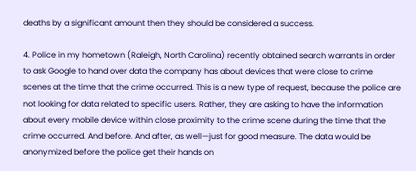deaths by a significant amount then they should be considered a success.

4. Police in my hometown (Raleigh, North Carolina) recently obtained search warrants in order to ask Google to hand over data the company has about devices that were close to crime scenes at the time that the crime occurred. This is a new type of request, because the police are not looking for data related to specific users. Rather, they are asking to have the information about every mobile device within close proximity to the crime scene during the time that the crime occurred. And before. And after, as well—just for good measure. The data would be anonymized before the police get their hands on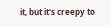it, but it's creepy to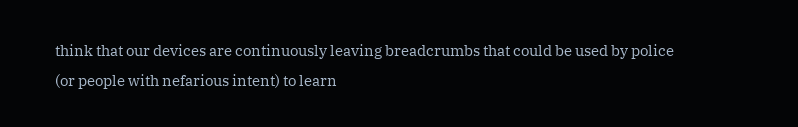think that our devices are continuously leaving breadcrumbs that could be used by police (or people with nefarious intent) to learn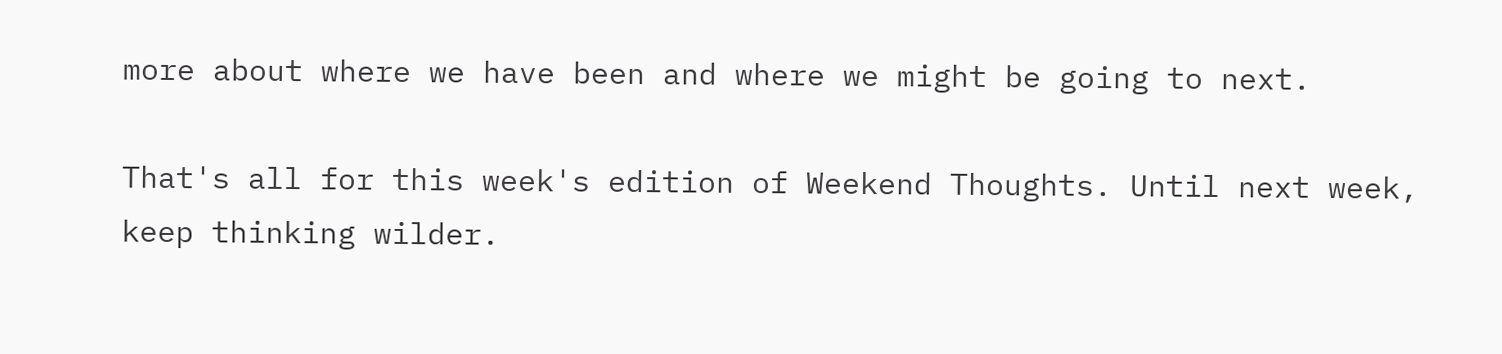more about where we have been and where we might be going to next.

That's all for this week's edition of Weekend Thoughts. Until next week, keep thinking wilder.